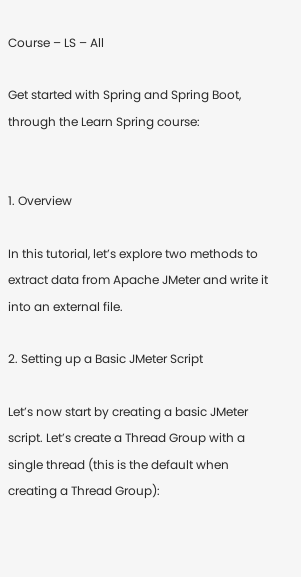Course – LS – All

Get started with Spring and Spring Boot, through the Learn Spring course:


1. Overview

In this tutorial, let’s explore two methods to extract data from Apache JMeter and write it into an external file.

2. Setting up a Basic JMeter Script

Let’s now start by creating a basic JMeter script. Let’s create a Thread Group with a single thread (this is the default when creating a Thread Group):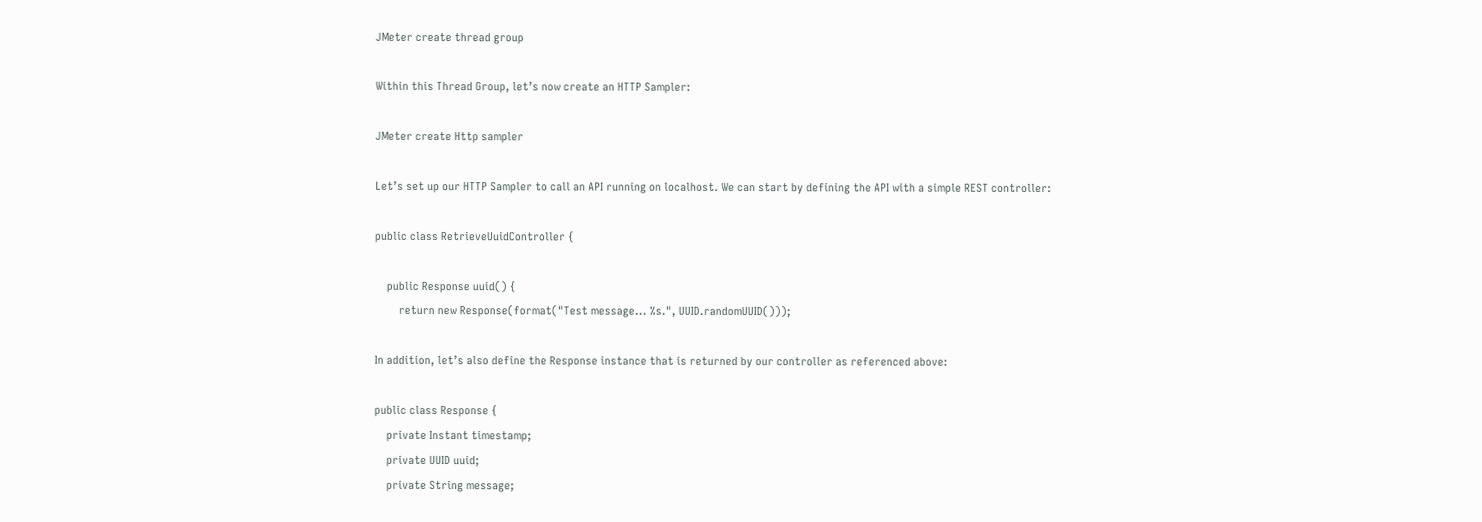JMeter create thread group

Within this Thread Group, let’s now create an HTTP Sampler:

JMeter create Http sampler

Let’s set up our HTTP Sampler to call an API running on localhost. We can start by defining the API with a simple REST controller:

public class RetrieveUuidController {

    public Response uuid() {
        return new Response(format("Test message... %s.", UUID.randomUUID()));

In addition, let’s also define the Response instance that is returned by our controller as referenced above:

public class Response {
    private Instant timestamp;
    private UUID uuid;
    private String message;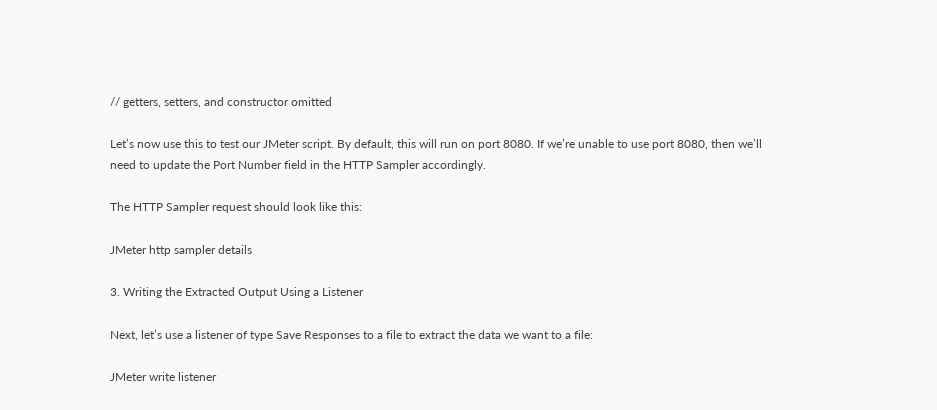// getters, setters, and constructor omitted

Let’s now use this to test our JMeter script. By default, this will run on port 8080. If we’re unable to use port 8080, then we’ll need to update the Port Number field in the HTTP Sampler accordingly.

The HTTP Sampler request should look like this:

JMeter http sampler details

3. Writing the Extracted Output Using a Listener

Next, let’s use a listener of type Save Responses to a file to extract the data we want to a file:

JMeter write listener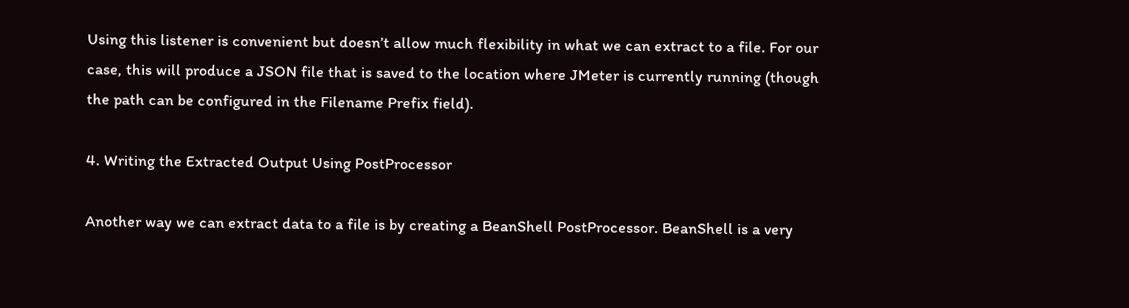Using this listener is convenient but doesn’t allow much flexibility in what we can extract to a file. For our case, this will produce a JSON file that is saved to the location where JMeter is currently running (though the path can be configured in the Filename Prefix field).

4. Writing the Extracted Output Using PostProcessor

Another way we can extract data to a file is by creating a BeanShell PostProcessor. BeanShell is a very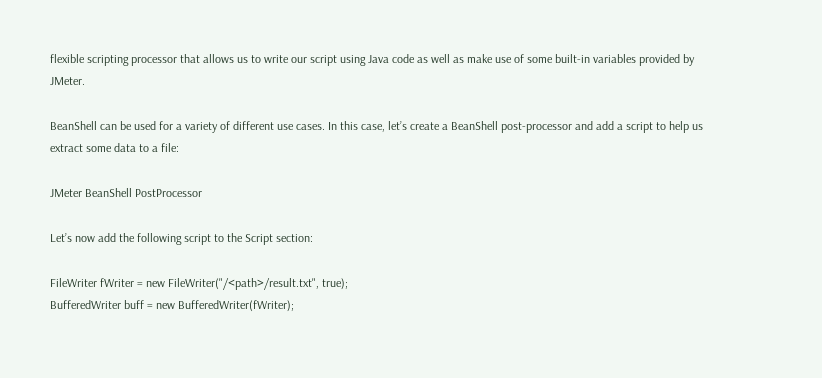flexible scripting processor that allows us to write our script using Java code as well as make use of some built-in variables provided by JMeter.

BeanShell can be used for a variety of different use cases. In this case, let’s create a BeanShell post-processor and add a script to help us extract some data to a file:

JMeter BeanShell PostProcessor

Let’s now add the following script to the Script section:

FileWriter fWriter = new FileWriter("/<path>/result.txt", true);
BufferedWriter buff = new BufferedWriter(fWriter);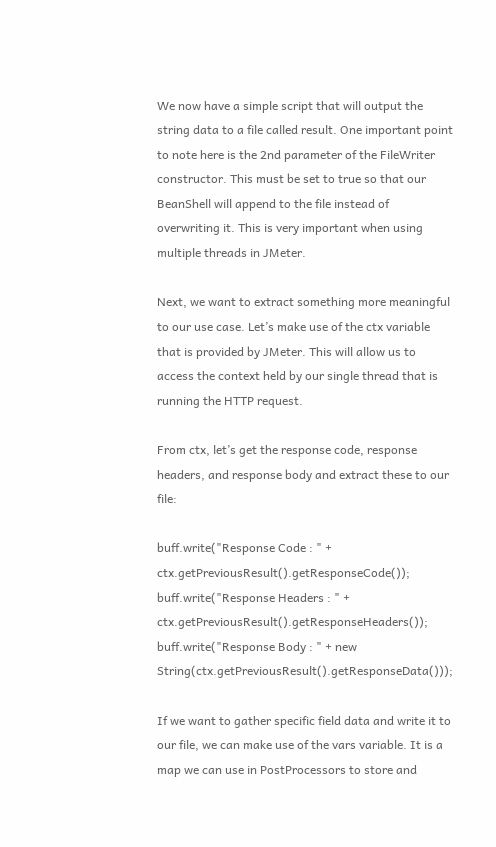We now have a simple script that will output the string data to a file called result. One important point to note here is the 2nd parameter of the FileWriter constructor. This must be set to true so that our BeanShell will append to the file instead of overwriting it. This is very important when using multiple threads in JMeter.

Next, we want to extract something more meaningful to our use case. Let’s make use of the ctx variable that is provided by JMeter. This will allow us to access the context held by our single thread that is running the HTTP request.

From ctx, let’s get the response code, response headers, and response body and extract these to our file:

buff.write("Response Code : " + ctx.getPreviousResult().getResponseCode());
buff.write("Response Headers : " + ctx.getPreviousResult().getResponseHeaders());
buff.write("Response Body : " + new String(ctx.getPreviousResult().getResponseData()));

If we want to gather specific field data and write it to our file, we can make use of the vars variable. It is a map we can use in PostProcessors to store and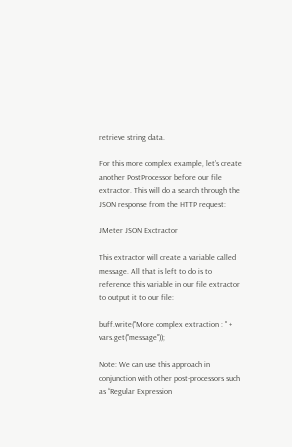retrieve string data.

For this more complex example, let’s create another PostProcessor before our file extractor. This will do a search through the JSON response from the HTTP request:

JMeter JSON Exctractor

This extractor will create a variable called message. All that is left to do is to reference this variable in our file extractor to output it to our file:

buff.write("More complex extraction : " + vars.get("message"));

Note: We can use this approach in conjunction with other post-processors such as “Regular Expression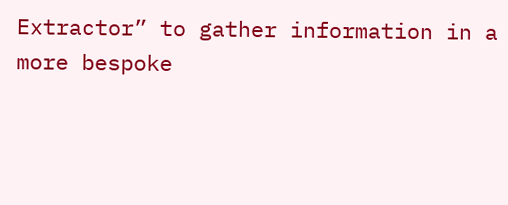Extractor” to gather information in a more bespoke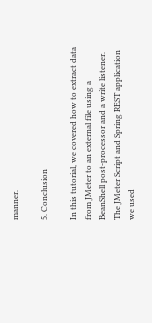manner.

5. Conclusion

In this tutorial, we covered how to extract data from JMeter to an external file using a BeanShell post-processor and a write listener. The JMeter Script and Spring REST application we used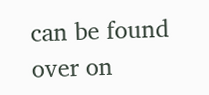can be found over on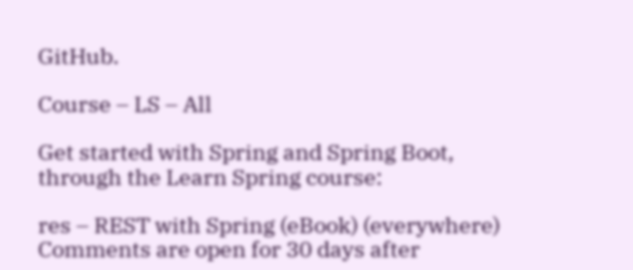GitHub.

Course – LS – All

Get started with Spring and Spring Boot, through the Learn Spring course:

res – REST with Spring (eBook) (everywhere)
Comments are open for 30 days after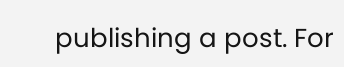publishing a post. For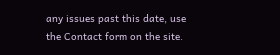any issues past this date, use the Contact form on the site.